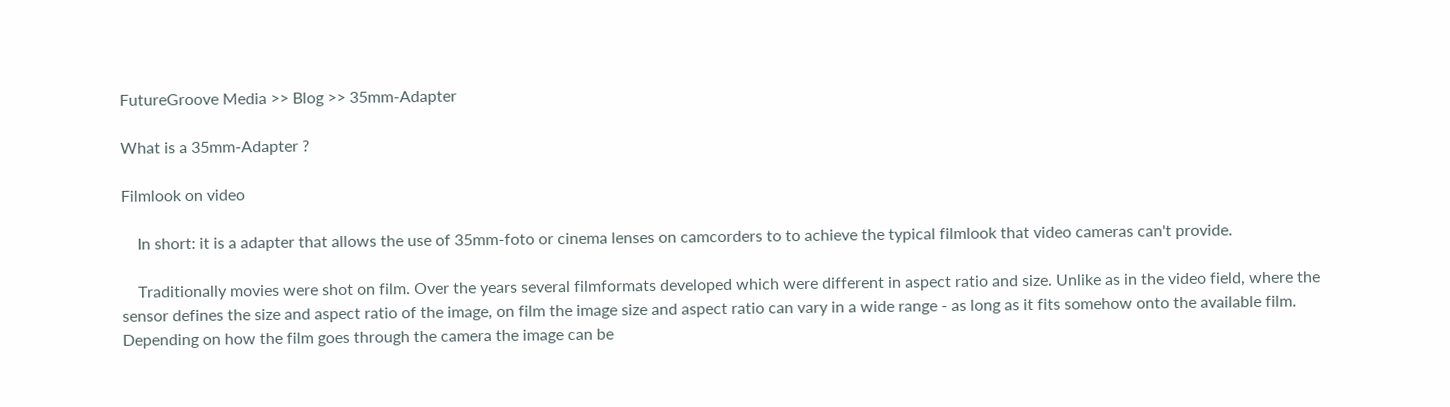FutureGroove Media >> Blog >> 35mm-Adapter

What is a 35mm-Adapter ?

Filmlook on video

    In short: it is a adapter that allows the use of 35mm-foto or cinema lenses on camcorders to to achieve the typical filmlook that video cameras can't provide.

    Traditionally movies were shot on film. Over the years several filmformats developed which were different in aspect ratio and size. Unlike as in the video field, where the sensor defines the size and aspect ratio of the image, on film the image size and aspect ratio can vary in a wide range - as long as it fits somehow onto the available film. Depending on how the film goes through the camera the image can be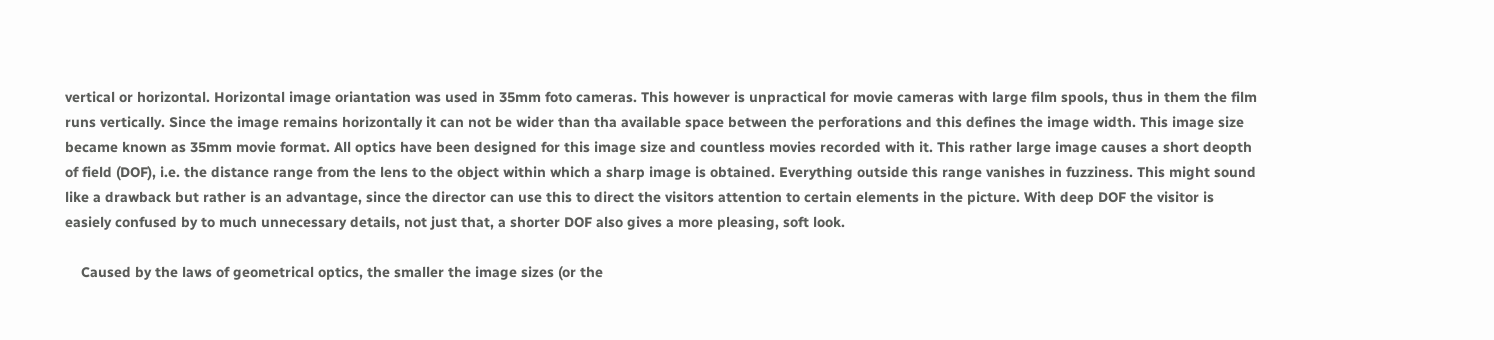vertical or horizontal. Horizontal image oriantation was used in 35mm foto cameras. This however is unpractical for movie cameras with large film spools, thus in them the film runs vertically. Since the image remains horizontally it can not be wider than tha available space between the perforations and this defines the image width. This image size became known as 35mm movie format. All optics have been designed for this image size and countless movies recorded with it. This rather large image causes a short deopth of field (DOF), i.e. the distance range from the lens to the object within which a sharp image is obtained. Everything outside this range vanishes in fuzziness. This might sound like a drawback but rather is an advantage, since the director can use this to direct the visitors attention to certain elements in the picture. With deep DOF the visitor is easiely confused by to much unnecessary details, not just that, a shorter DOF also gives a more pleasing, soft look.

    Caused by the laws of geometrical optics, the smaller the image sizes (or the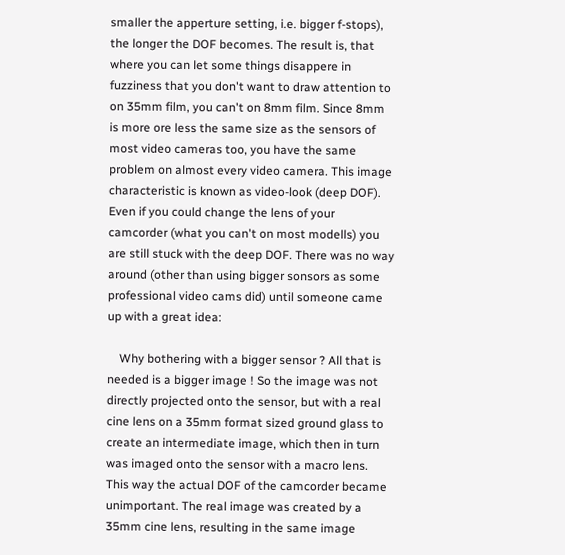smaller the apperture setting, i.e. bigger f-stops), the longer the DOF becomes. The result is, that where you can let some things disappere in fuzziness that you don't want to draw attention to on 35mm film, you can't on 8mm film. Since 8mm is more ore less the same size as the sensors of most video cameras too, you have the same problem on almost every video camera. This image characteristic is known as video-look (deep DOF). Even if you could change the lens of your camcorder (what you can't on most modells) you are still stuck with the deep DOF. There was no way around (other than using bigger sonsors as some professional video cams did) until someone came up with a great idea:

    Why bothering with a bigger sensor ? All that is needed is a bigger image ! So the image was not directly projected onto the sensor, but with a real cine lens on a 35mm format sized ground glass to create an intermediate image, which then in turn was imaged onto the sensor with a macro lens. This way the actual DOF of the camcorder became unimportant. The real image was created by a 35mm cine lens, resulting in the same image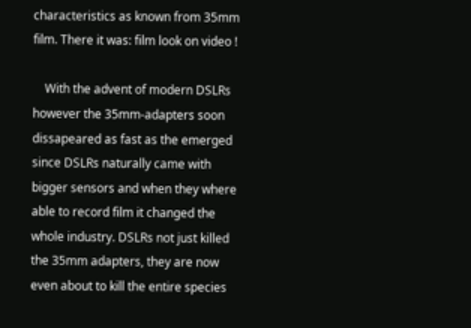characteristics as known from 35mm film. There it was: film look on video !

    With the advent of modern DSLRs however the 35mm-adapters soon dissapeared as fast as the emerged since DSLRs naturally came with bigger sensors and when they where able to record film it changed the whole industry. DSLRs not just killed the 35mm adapters, they are now even about to kill the entire species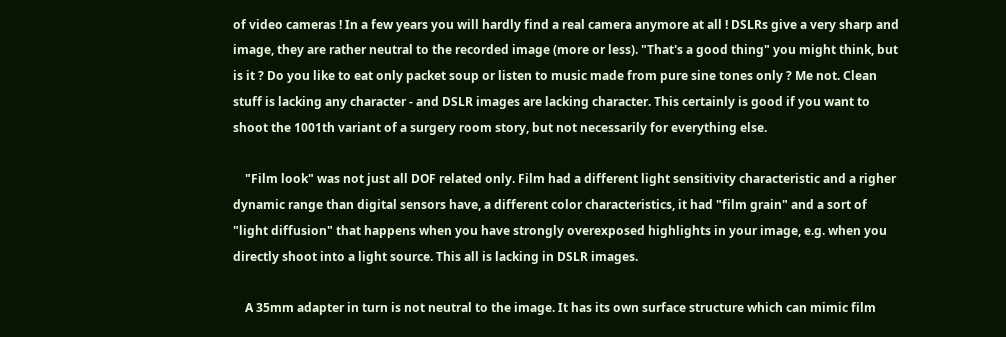of video cameras ! In a few years you will hardly find a real camera anymore at all ! DSLRs give a very sharp and image, they are rather neutral to the recorded image (more or less). "That's a good thing" you might think, but is it ? Do you like to eat only packet soup or listen to music made from pure sine tones only ? Me not. Clean stuff is lacking any character - and DSLR images are lacking character. This certainly is good if you want to shoot the 1001th variant of a surgery room story, but not necessarily for everything else.

    "Film look" was not just all DOF related only. Film had a different light sensitivity characteristic and a righer dynamic range than digital sensors have, a different color characteristics, it had "film grain" and a sort of "light diffusion" that happens when you have strongly overexposed highlights in your image, e.g. when you directly shoot into a light source. This all is lacking in DSLR images.

    A 35mm adapter in turn is not neutral to the image. It has its own surface structure which can mimic film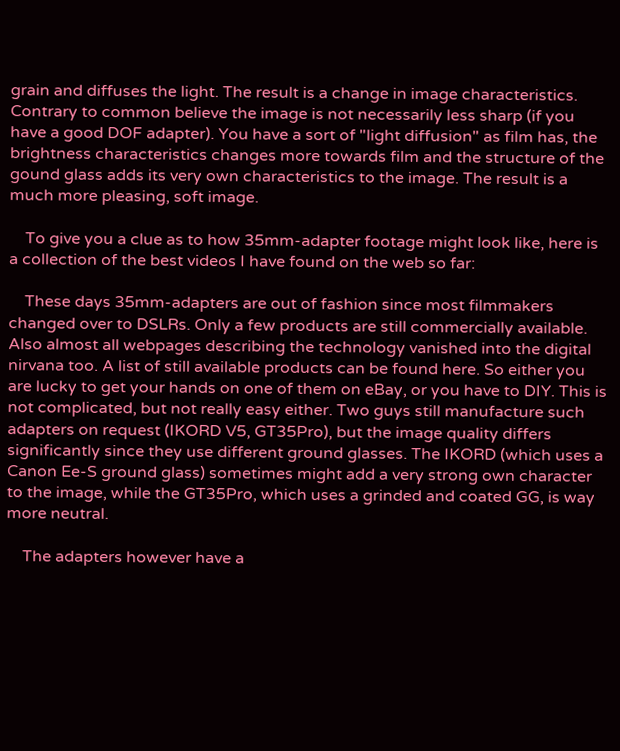grain and diffuses the light. The result is a change in image characteristics. Contrary to common believe the image is not necessarily less sharp (if you have a good DOF adapter). You have a sort of "light diffusion" as film has, the brightness characteristics changes more towards film and the structure of the gound glass adds its very own characteristics to the image. The result is a much more pleasing, soft image.

    To give you a clue as to how 35mm-adapter footage might look like, here is a collection of the best videos I have found on the web so far:

    These days 35mm-adapters are out of fashion since most filmmakers changed over to DSLRs. Only a few products are still commercially available. Also almost all webpages describing the technology vanished into the digital nirvana too. A list of still available products can be found here. So either you are lucky to get your hands on one of them on eBay, or you have to DIY. This is not complicated, but not really easy either. Two guys still manufacture such adapters on request (IKORD V5, GT35Pro), but the image quality differs significantly since they use different ground glasses. The IKORD (which uses a Canon Ee-S ground glass) sometimes might add a very strong own character to the image, while the GT35Pro, which uses a grinded and coated GG, is way more neutral.

    The adapters however have a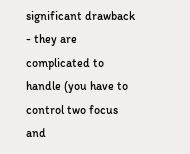significant drawback - they are complicated to handle (you have to control two focus and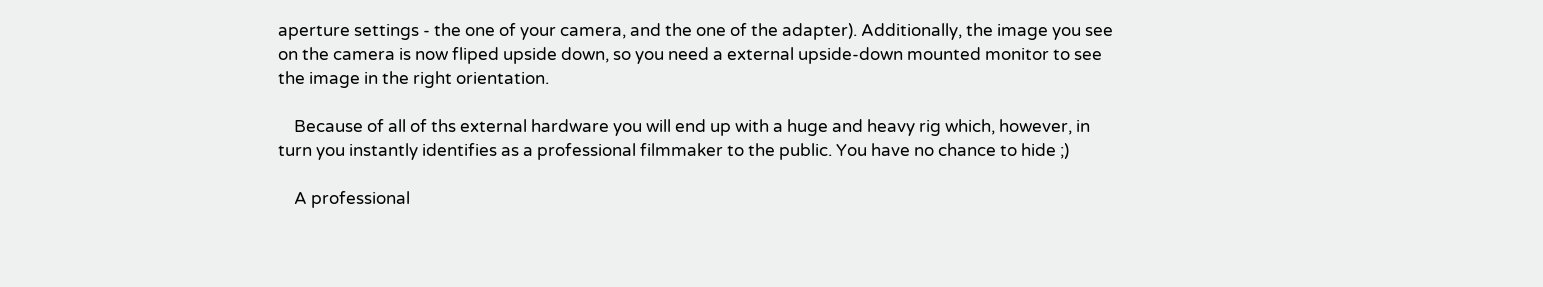aperture settings - the one of your camera, and the one of the adapter). Additionally, the image you see on the camera is now fliped upside down, so you need a external upside-down mounted monitor to see the image in the right orientation.

    Because of all of ths external hardware you will end up with a huge and heavy rig which, however, in turn you instantly identifies as a professional filmmaker to the public. You have no chance to hide ;)

    A professional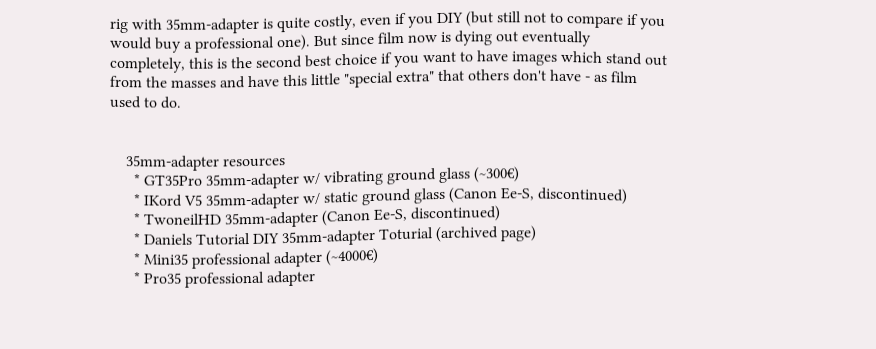rig with 35mm-adapter is quite costly, even if you DIY (but still not to compare if you would buy a professional one). But since film now is dying out eventually completely, this is the second best choice if you want to have images which stand out from the masses and have this little "special extra" that others don't have - as film used to do.


    35mm-adapter resources
      * GT35Pro 35mm-adapter w/ vibrating ground glass (~300€)
      * IKord V5 35mm-adapter w/ static ground glass (Canon Ee-S, discontinued)
      * TwoneilHD 35mm-adapter (Canon Ee-S, discontinued)
      * Daniels Tutorial DIY 35mm-adapter Toturial (archived page)
      * Mini35 professional adapter (~4000€)
      * Pro35 professional adapter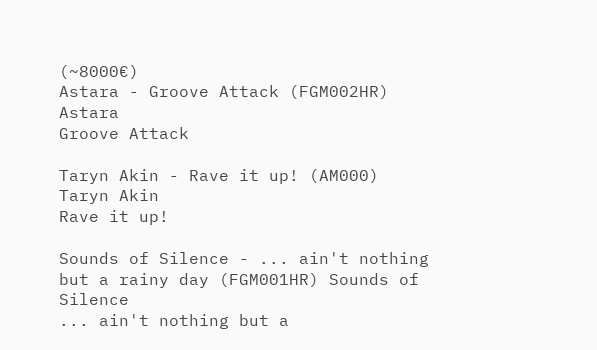(~8000€)
Astara - Groove Attack (FGM002HR) Astara
Groove Attack

Taryn Akin - Rave it up! (AM000) Taryn Akin
Rave it up!

Sounds of Silence - ... ain't nothing but a rainy day (FGM001HR) Sounds of Silence
... ain't nothing but a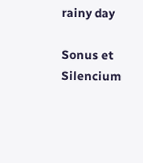rainy day

Sonus et Silencium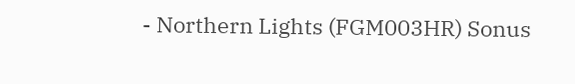- Northern Lights (FGM003HR) Sonus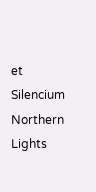et Silencium
Northern Lights